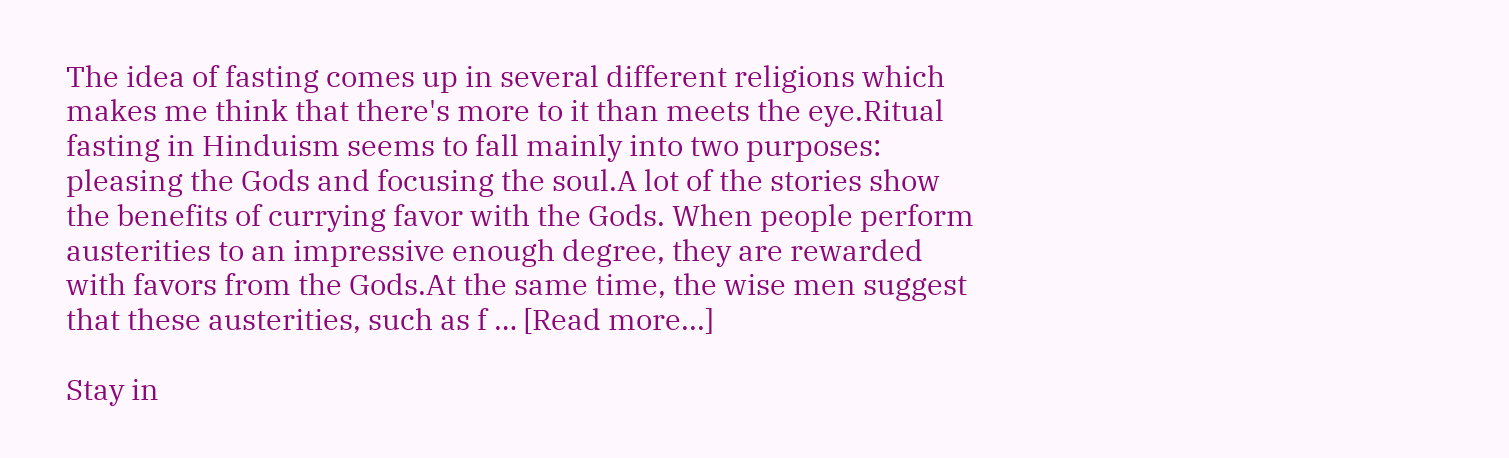The idea of fasting comes up in several different religions which makes me think that there's more to it than meets the eye.Ritual fasting in Hinduism seems to fall mainly into two purposes: pleasing the Gods and focusing the soul.A lot of the stories show the benefits of currying favor with the Gods. When people perform austerities to an impressive enough degree, they are rewarded with favors from the Gods.At the same time, the wise men suggest that these austerities, such as f … [Read more...]

Stay in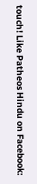touch! Like Patheos Hindu on Facebook: